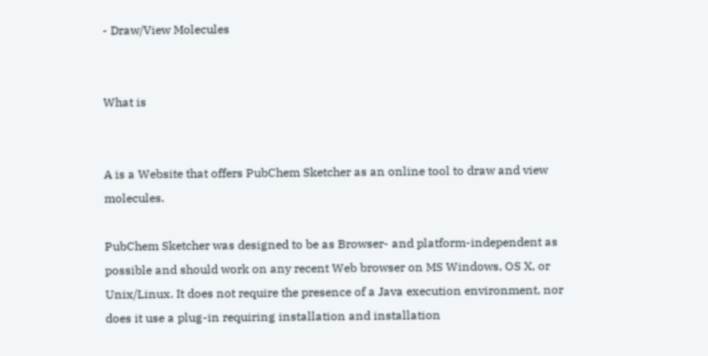- Draw/View Molecules


What is


A is a Website that offers PubChem Sketcher as an online tool to draw and view molecules.

PubChem Sketcher was designed to be as Browser- and platform-independent as possible and should work on any recent Web browser on MS Windows, OS X, or Unix/Linux. It does not require the presence of a Java execution environment, nor does it use a plug-in requiring installation and installation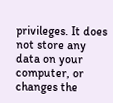privileges. It does not store any data on your computer, or changes the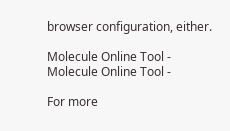browser configuration, either.

Molecule Online Tool -
Molecule Online Tool -

For more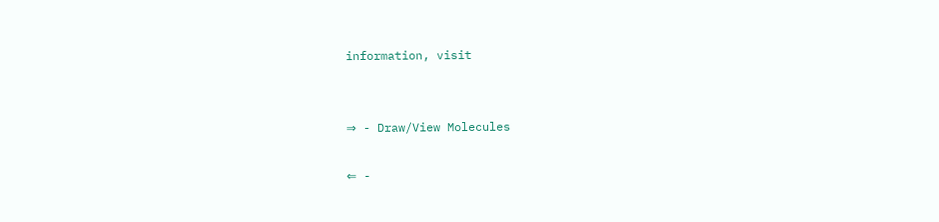information, visit


⇒ - Draw/View Molecules

⇐ -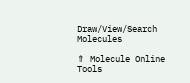Draw/View/Search Molecules

⇑ Molecule Online Tools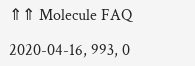⇑⇑ Molecule FAQ

2020-04-16, 993, 0